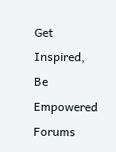Get Inspired, Be Empowered Forums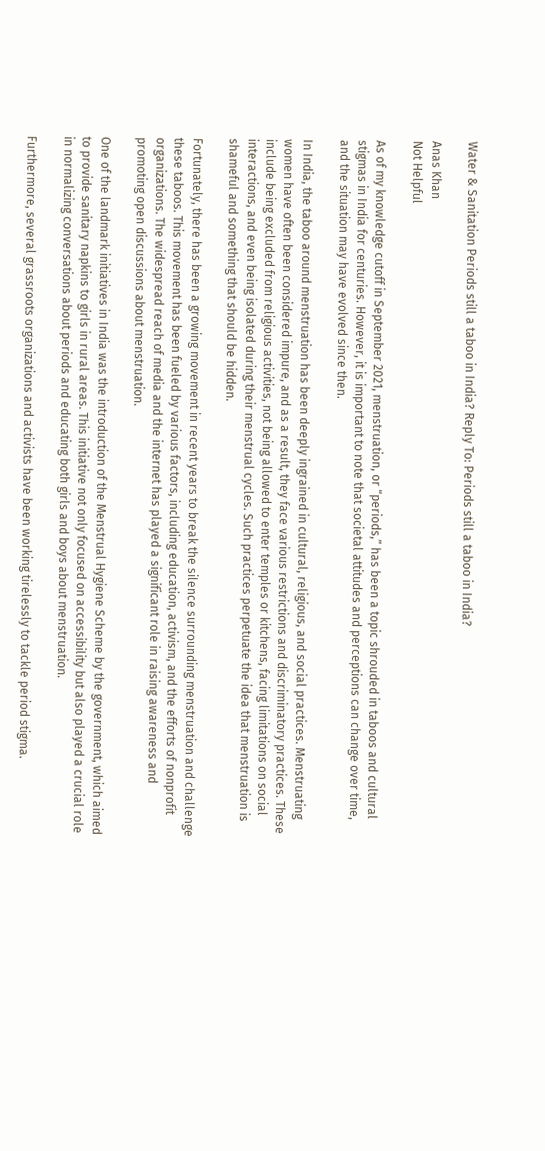Water & Sanitation Periods still a taboo in India? Reply To: Periods still a taboo in India?

Anas Khan
Not Helpful

As of my knowledge cutoff in September 2021, menstruation, or “periods,” has been a topic shrouded in taboos and cultural stigmas in India for centuries. However, it is important to note that societal attitudes and perceptions can change over time, and the situation may have evolved since then.

In India, the taboo around menstruation has been deeply ingrained in cultural, religious, and social practices. Menstruating women have often been considered impure, and as a result, they face various restrictions and discriminatory practices. These include being excluded from religious activities, not being allowed to enter temples or kitchens, facing limitations on social interactions, and even being isolated during their menstrual cycles. Such practices perpetuate the idea that menstruation is shameful and something that should be hidden.

Fortunately, there has been a growing movement in recent years to break the silence surrounding menstruation and challenge these taboos. This movement has been fueled by various factors, including education, activism, and the efforts of nonprofit organizations. The widespread reach of media and the internet has played a significant role in raising awareness and promoting open discussions about menstruation.

One of the landmark initiatives in India was the introduction of the Menstrual Hygiene Scheme by the government, which aimed to provide sanitary napkins to girls in rural areas. This initiative not only focused on accessibility but also played a crucial role in normalizing conversations about periods and educating both girls and boys about menstruation.

Furthermore, several grassroots organizations and activists have been working tirelessly to tackle period stigma.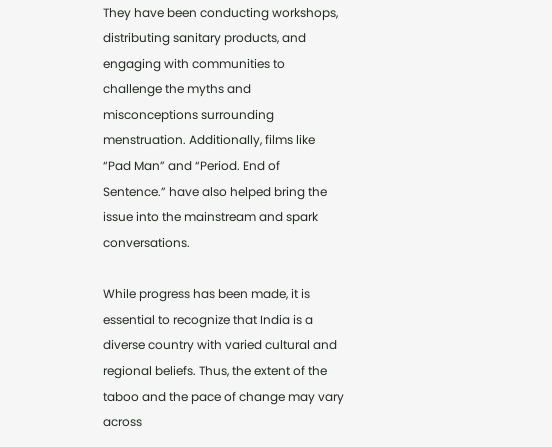They have been conducting workshops, distributing sanitary products, and engaging with communities to challenge the myths and misconceptions surrounding menstruation. Additionally, films like “Pad Man” and “Period. End of Sentence.” have also helped bring the issue into the mainstream and spark conversations.

While progress has been made, it is essential to recognize that India is a diverse country with varied cultural and regional beliefs. Thus, the extent of the taboo and the pace of change may vary across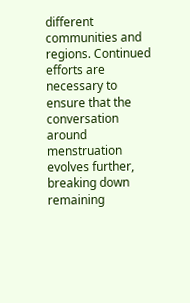different communities and regions. Continued efforts are necessary to ensure that the conversation around menstruation evolves further, breaking down remaining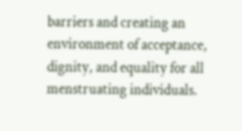barriers and creating an environment of acceptance, dignity, and equality for all menstruating individuals.